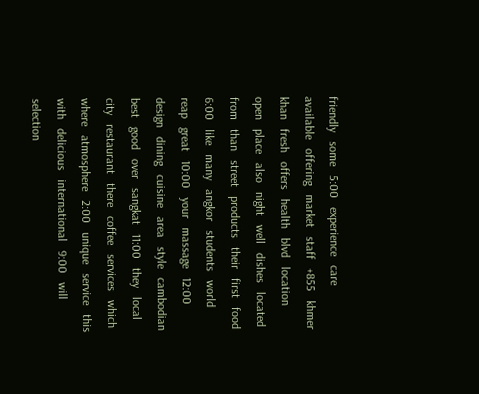friendly   some   5:00   experience   care   available   offering   market   staff   +855   khmer   khan   fresh   offers   health   blvd   location   open   place   also   night   well   dishes   located   from   than   street   products   their   first   food   6:00   like   many   angkor   students   world   reap   great   10:00   your   massage   12:00   design   dining   cuisine   area   style   cambodian   best   good   over   sangkat   11:00   they   local   city   restaurant   there   coffee   services   which   where   atmosphere   2:00   unique   service   this   with   delicious   international   9:00   will   selection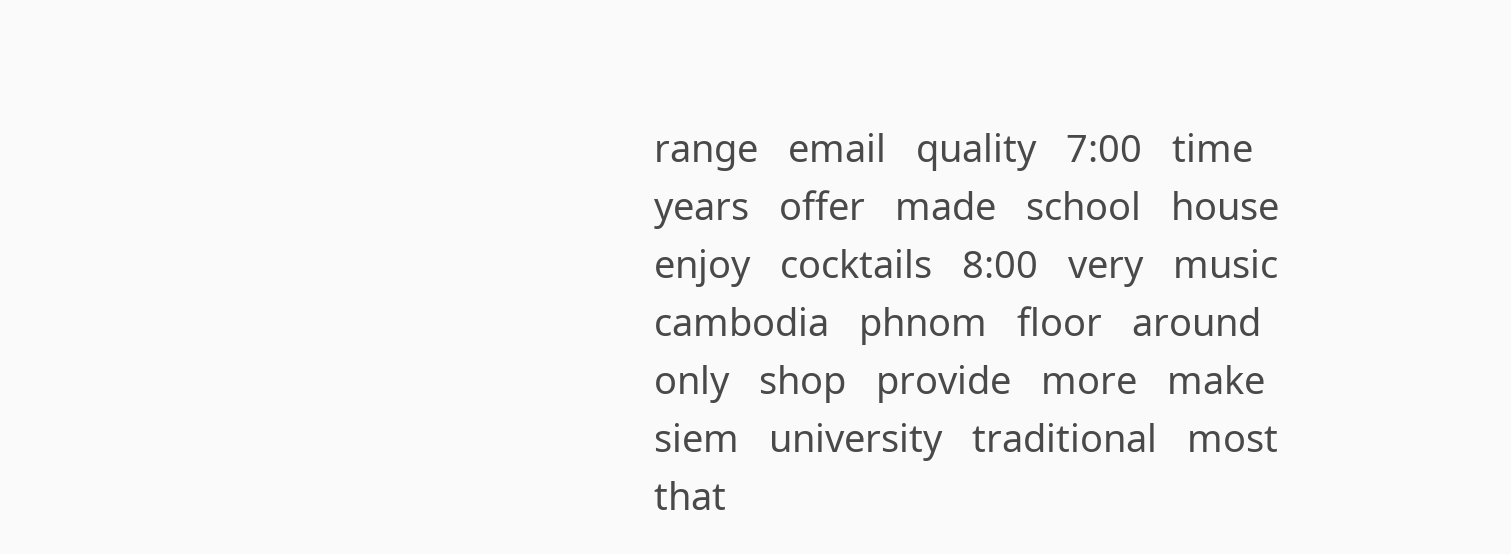range   email   quality   7:00   time   years   offer   made   school   house   enjoy   cocktails   8:00   very   music   cambodia   phnom   floor   around   only   shop   provide   more   make   siem   university   traditional   most   that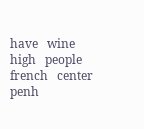have   wine   high   people   french   center   penh